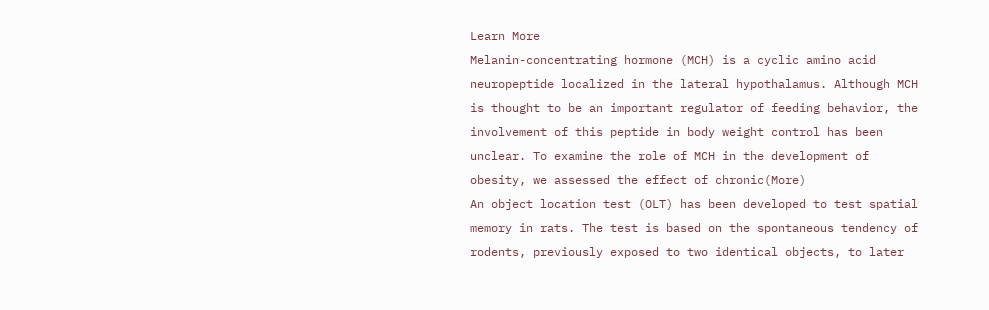Learn More
Melanin-concentrating hormone (MCH) is a cyclic amino acid neuropeptide localized in the lateral hypothalamus. Although MCH is thought to be an important regulator of feeding behavior, the involvement of this peptide in body weight control has been unclear. To examine the role of MCH in the development of obesity, we assessed the effect of chronic(More)
An object location test (OLT) has been developed to test spatial memory in rats. The test is based on the spontaneous tendency of rodents, previously exposed to two identical objects, to later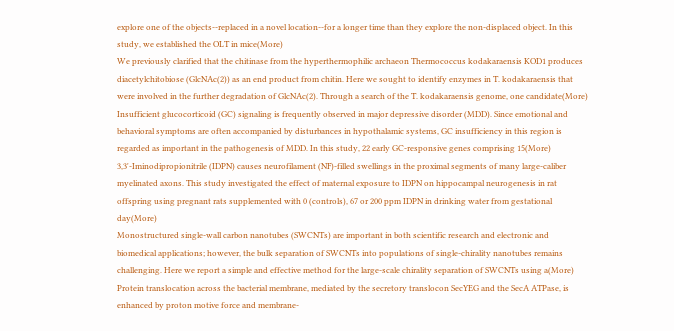explore one of the objects--replaced in a novel location--for a longer time than they explore the non-displaced object. In this study, we established the OLT in mice(More)
We previously clarified that the chitinase from the hyperthermophilic archaeon Thermococcus kodakaraensis KOD1 produces diacetylchitobiose (GlcNAc(2)) as an end product from chitin. Here we sought to identify enzymes in T. kodakaraensis that were involved in the further degradation of GlcNAc(2). Through a search of the T. kodakaraensis genome, one candidate(More)
Insufficient glucocorticoid (GC) signaling is frequently observed in major depressive disorder (MDD). Since emotional and behavioral symptoms are often accompanied by disturbances in hypothalamic systems, GC insufficiency in this region is regarded as important in the pathogenesis of MDD. In this study, 22 early GC-responsive genes comprising 15(More)
3,3'-Iminodipropionitrile (IDPN) causes neurofilament (NF)-filled swellings in the proximal segments of many large-caliber myelinated axons. This study investigated the effect of maternal exposure to IDPN on hippocampal neurogenesis in rat offspring using pregnant rats supplemented with 0 (controls), 67 or 200 ppm IDPN in drinking water from gestational day(More)
Monostructured single-wall carbon nanotubes (SWCNTs) are important in both scientific research and electronic and biomedical applications; however, the bulk separation of SWCNTs into populations of single-chirality nanotubes remains challenging. Here we report a simple and effective method for the large-scale chirality separation of SWCNTs using a(More)
Protein translocation across the bacterial membrane, mediated by the secretory translocon SecYEG and the SecA ATPase, is enhanced by proton motive force and membrane-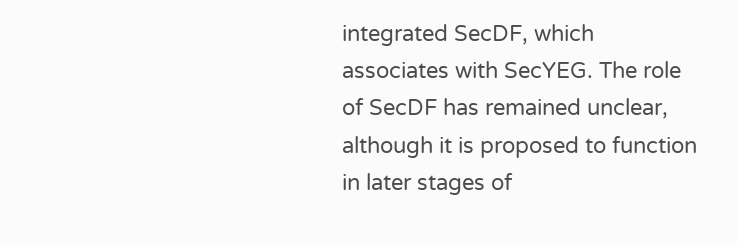integrated SecDF, which associates with SecYEG. The role of SecDF has remained unclear, although it is proposed to function in later stages of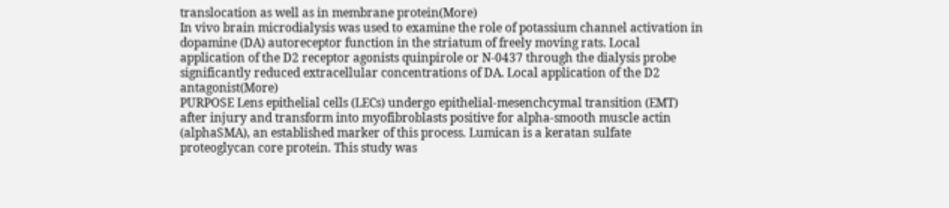translocation as well as in membrane protein(More)
In vivo brain microdialysis was used to examine the role of potassium channel activation in dopamine (DA) autoreceptor function in the striatum of freely moving rats. Local application of the D2 receptor agonists quinpirole or N-0437 through the dialysis probe significantly reduced extracellular concentrations of DA. Local application of the D2 antagonist(More)
PURPOSE Lens epithelial cells (LECs) undergo epithelial-mesenchcymal transition (EMT) after injury and transform into myofibroblasts positive for alpha-smooth muscle actin (alphaSMA), an established marker of this process. Lumican is a keratan sulfate proteoglycan core protein. This study was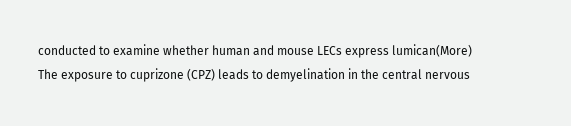conducted to examine whether human and mouse LECs express lumican(More)
The exposure to cuprizone (CPZ) leads to demyelination in the central nervous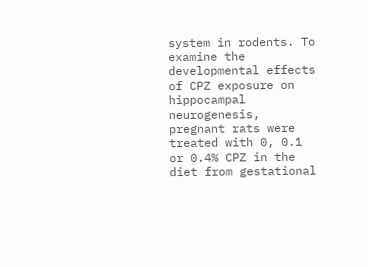system in rodents. To examine the developmental effects of CPZ exposure on hippocampal neurogenesis, pregnant rats were treated with 0, 0.1 or 0.4% CPZ in the diet from gestational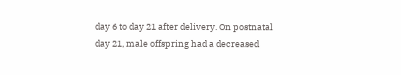day 6 to day 21 after delivery. On postnatal day 21, male offspring had a decreased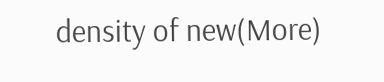density of new(More)